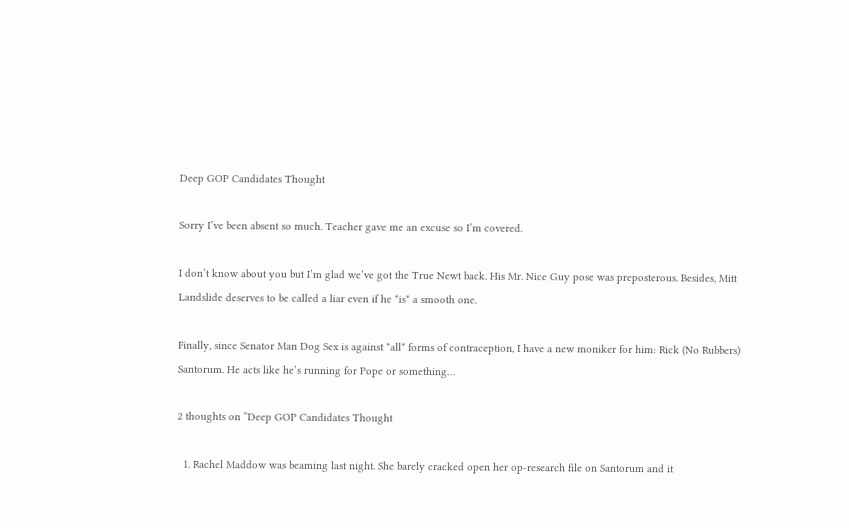Deep GOP Candidates Thought

Sorry I’ve been absent so much. Teacher gave me an excuse so I’m covered.

I don’t know about you but I’m glad we’ve got the True Newt back. His Mr. Nice Guy pose was preposterous. Besides, Mitt Landslide deserves to be called a liar even if he *is* a smooth one.

Finally, since Senator Man Dog Sex is against *all* forms of contraception, I have a new moniker for him: Rick (No Rubbers) Santorum. He acts like he’s running for Pope or something…

2 thoughts on “Deep GOP Candidates Thought

  1. Rachel Maddow was beaming last night. She barely cracked open her op-research file on Santorum and it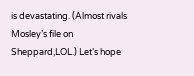is devastating. (Almost rivals Mosley’s file on Sheppard,LOL.) Let’s hope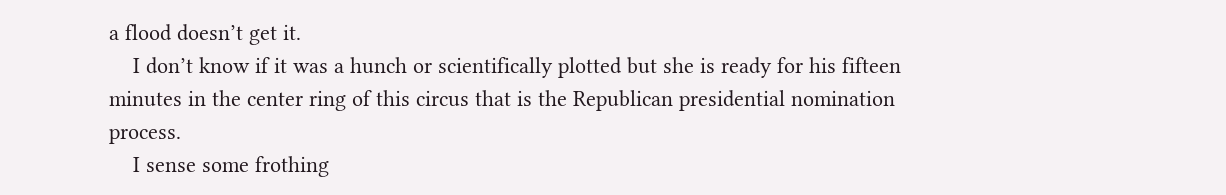a flood doesn’t get it.
    I don’t know if it was a hunch or scientifically plotted but she is ready for his fifteen minutes in the center ring of this circus that is the Republican presidential nomination process.
    I sense some frothing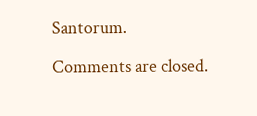Santorum.

Comments are closed.